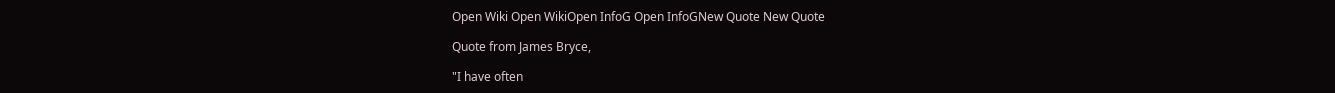Open Wiki Open WikiOpen InfoG Open InfoGNew Quote New Quote

Quote from James Bryce,

"I have often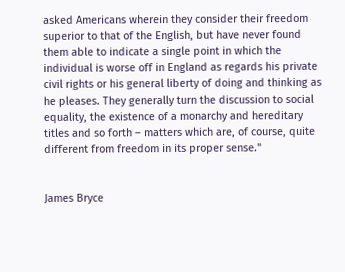asked Americans wherein they consider their freedom superior to that of the English, but have never found them able to indicate a single point in which the individual is worse off in England as regards his private civil rights or his general liberty of doing and thinking as he pleases. They generally turn the discussion to social equality, the existence of a monarchy and hereditary titles and so forth – matters which are, of course, quite different from freedom in its proper sense."


James Bryce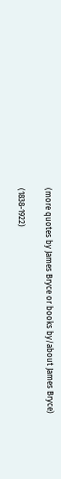(more quotes by James Bryce or books by/about James Bryce)

(1838-1922)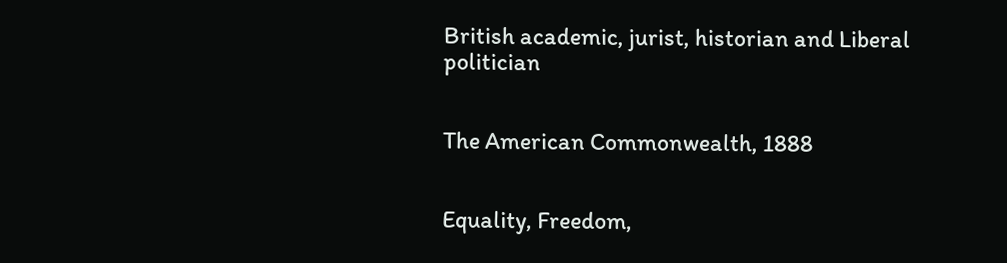British academic, jurist, historian and Liberal politician


The American Commonwealth, 1888


Equality, Freedom,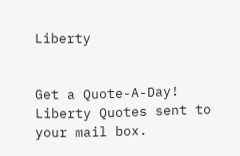Liberty


Get a Quote-A-Day!
Liberty Quotes sent to your mail box.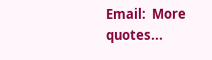Email:  More quotes...